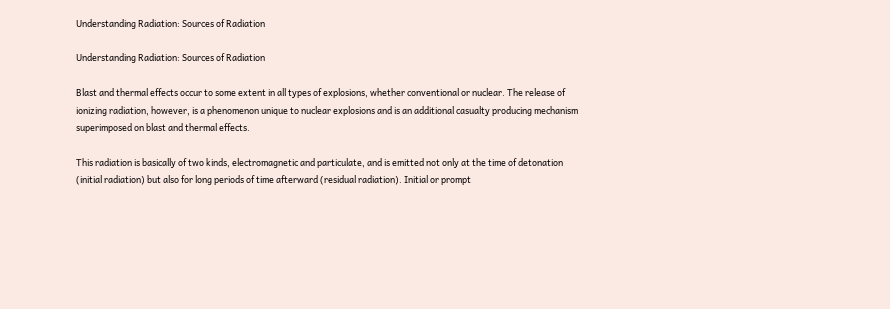Understanding Radiation: Sources of Radiation

Understanding Radiation: Sources of Radiation

Blast and thermal effects occur to some extent in all types of explosions, whether conventional or nuclear. The release of ionizing radiation, however, is a phenomenon unique to nuclear explosions and is an additional casualty producing mechanism superimposed on blast and thermal effects.

This radiation is basically of two kinds, electromagnetic and particulate, and is emitted not only at the time of detonation (initial radiation) but also for long periods of time afterward (residual radiation). Initial or prompt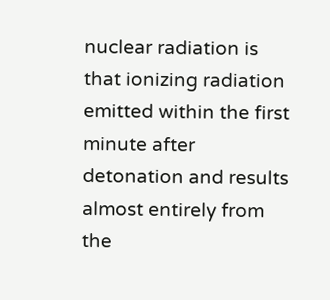nuclear radiation is that ionizing radiation emitted within the first minute after detonation and results almost entirely from the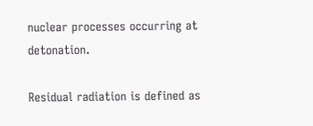nuclear processes occurring at detonation.

Residual radiation is defined as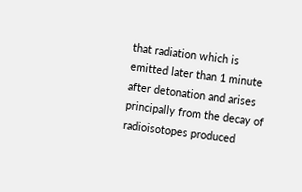that radiation which is emitted later than 1 minute after detonation and arises principally from the decay of radioisotopes produced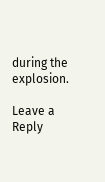during the explosion.

Leave a Reply